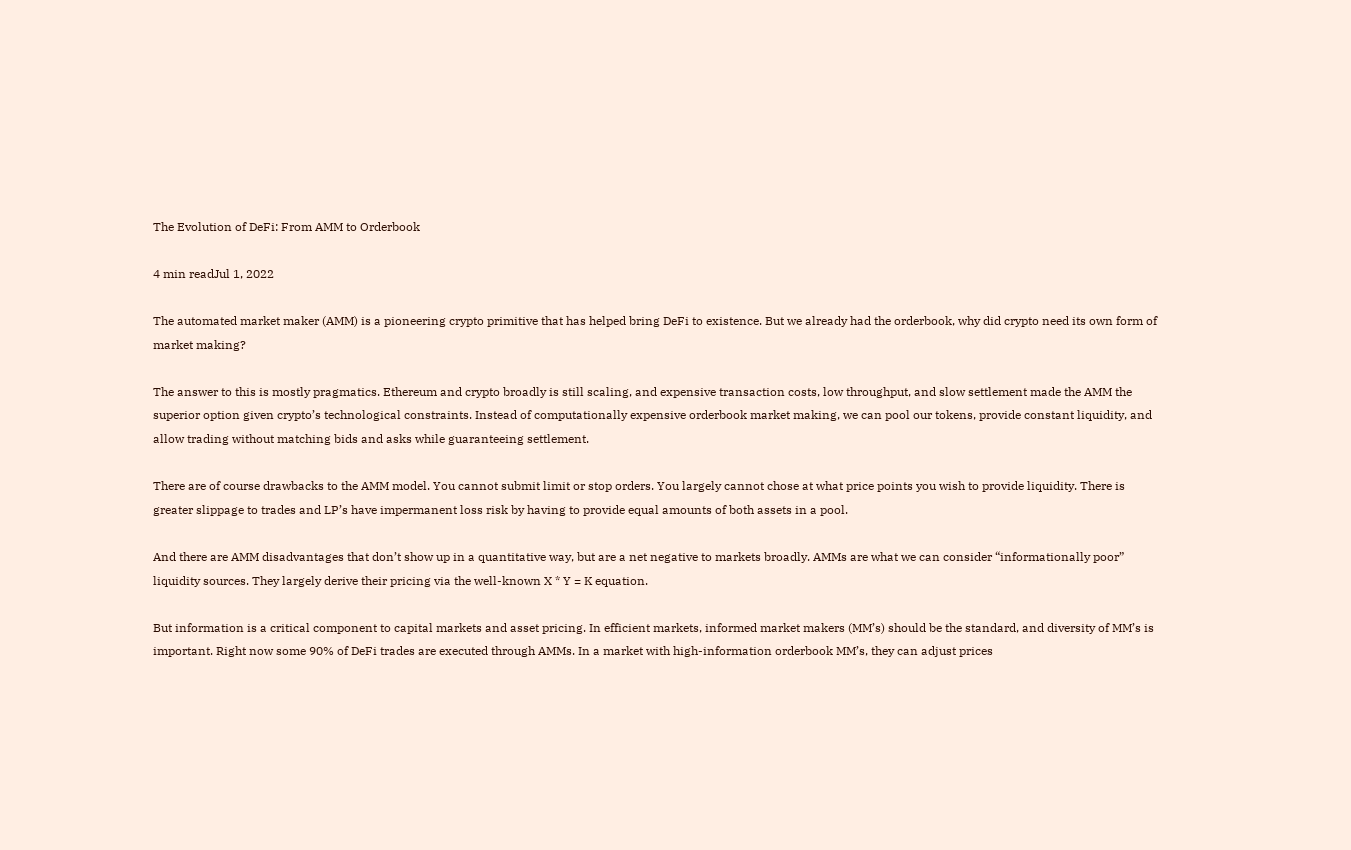The Evolution of DeFi: From AMM to Orderbook

4 min readJul 1, 2022

The automated market maker (AMM) is a pioneering crypto primitive that has helped bring DeFi to existence. But we already had the orderbook, why did crypto need its own form of market making?

The answer to this is mostly pragmatics. Ethereum and crypto broadly is still scaling, and expensive transaction costs, low throughput, and slow settlement made the AMM the superior option given crypto’s technological constraints. Instead of computationally expensive orderbook market making, we can pool our tokens, provide constant liquidity, and allow trading without matching bids and asks while guaranteeing settlement.

There are of course drawbacks to the AMM model. You cannot submit limit or stop orders. You largely cannot chose at what price points you wish to provide liquidity. There is greater slippage to trades and LP’s have impermanent loss risk by having to provide equal amounts of both assets in a pool.

And there are AMM disadvantages that don’t show up in a quantitative way, but are a net negative to markets broadly. AMMs are what we can consider “informationally poor” liquidity sources. They largely derive their pricing via the well-known X * Y = K equation.

But information is a critical component to capital markets and asset pricing. In efficient markets, informed market makers (MM’s) should be the standard, and diversity of MM’s is important. Right now some 90% of DeFi trades are executed through AMMs. In a market with high-information orderbook MM’s, they can adjust prices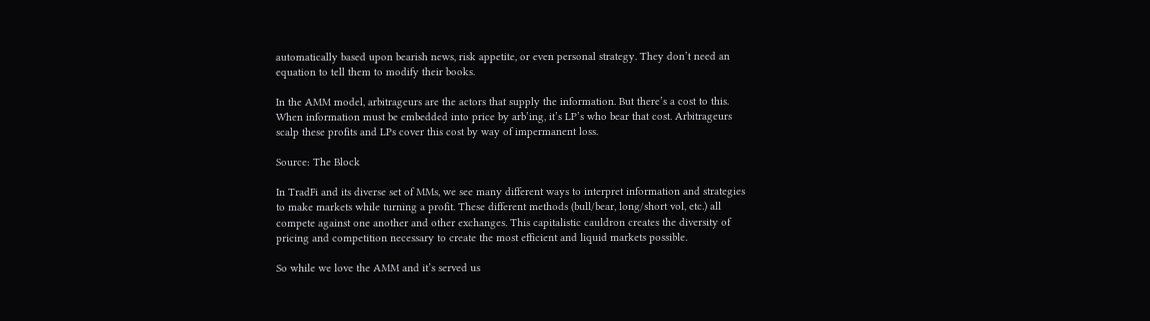automatically based upon bearish news, risk appetite, or even personal strategy. They don’t need an equation to tell them to modify their books.

In the AMM model, arbitrageurs are the actors that supply the information. But there’s a cost to this. When information must be embedded into price by arb’ing, it’s LP’s who bear that cost. Arbitrageurs scalp these profits and LPs cover this cost by way of impermanent loss.

Source: The Block

In TradFi and its diverse set of MMs, we see many different ways to interpret information and strategies to make markets while turning a profit. These different methods (bull/bear, long/short vol, etc.) all compete against one another and other exchanges. This capitalistic cauldron creates the diversity of pricing and competition necessary to create the most efficient and liquid markets possible.

So while we love the AMM and it’s served us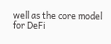well as the core model for DeFi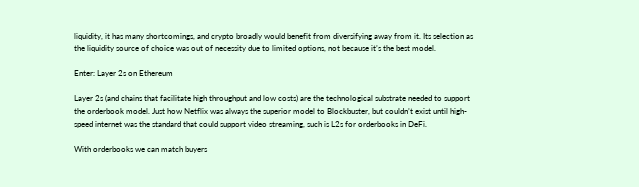liquidity, it has many shortcomings, and crypto broadly would benefit from diversifying away from it. Its selection as the liquidity source of choice was out of necessity due to limited options, not because it’s the best model.

Enter: Layer 2s on Ethereum

Layer 2s (and chains that facilitate high throughput and low costs) are the technological substrate needed to support the orderbook model. Just how Netflix was always the superior model to Blockbuster, but couldn’t exist until high-speed internet was the standard that could support video streaming, such is L2s for orderbooks in DeFi.

With orderbooks we can match buyers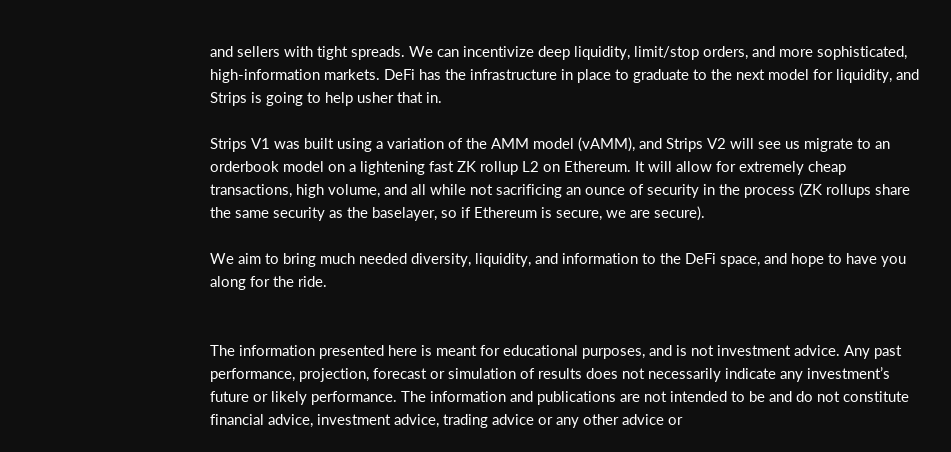and sellers with tight spreads. We can incentivize deep liquidity, limit/stop orders, and more sophisticated, high-information markets. DeFi has the infrastructure in place to graduate to the next model for liquidity, and Strips is going to help usher that in.

Strips V1 was built using a variation of the AMM model (vAMM), and Strips V2 will see us migrate to an orderbook model on a lightening fast ZK rollup L2 on Ethereum. It will allow for extremely cheap transactions, high volume, and all while not sacrificing an ounce of security in the process (ZK rollups share the same security as the baselayer, so if Ethereum is secure, we are secure).

We aim to bring much needed diversity, liquidity, and information to the DeFi space, and hope to have you along for the ride.


The information presented here is meant for educational purposes, and is not investment advice. Any past performance, projection, forecast or simulation of results does not necessarily indicate any investment’s future or likely performance. The information and publications are not intended to be and do not constitute financial advice, investment advice, trading advice or any other advice or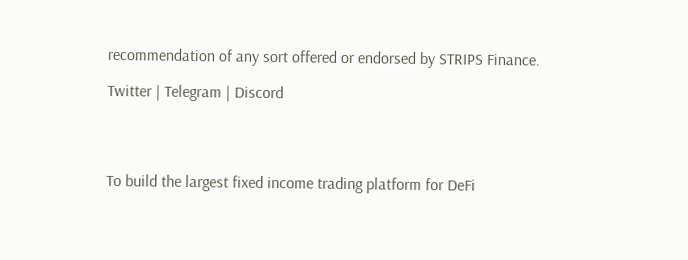recommendation of any sort offered or endorsed by STRIPS Finance.

Twitter | Telegram | Discord




To build the largest fixed income trading platform for DeFi